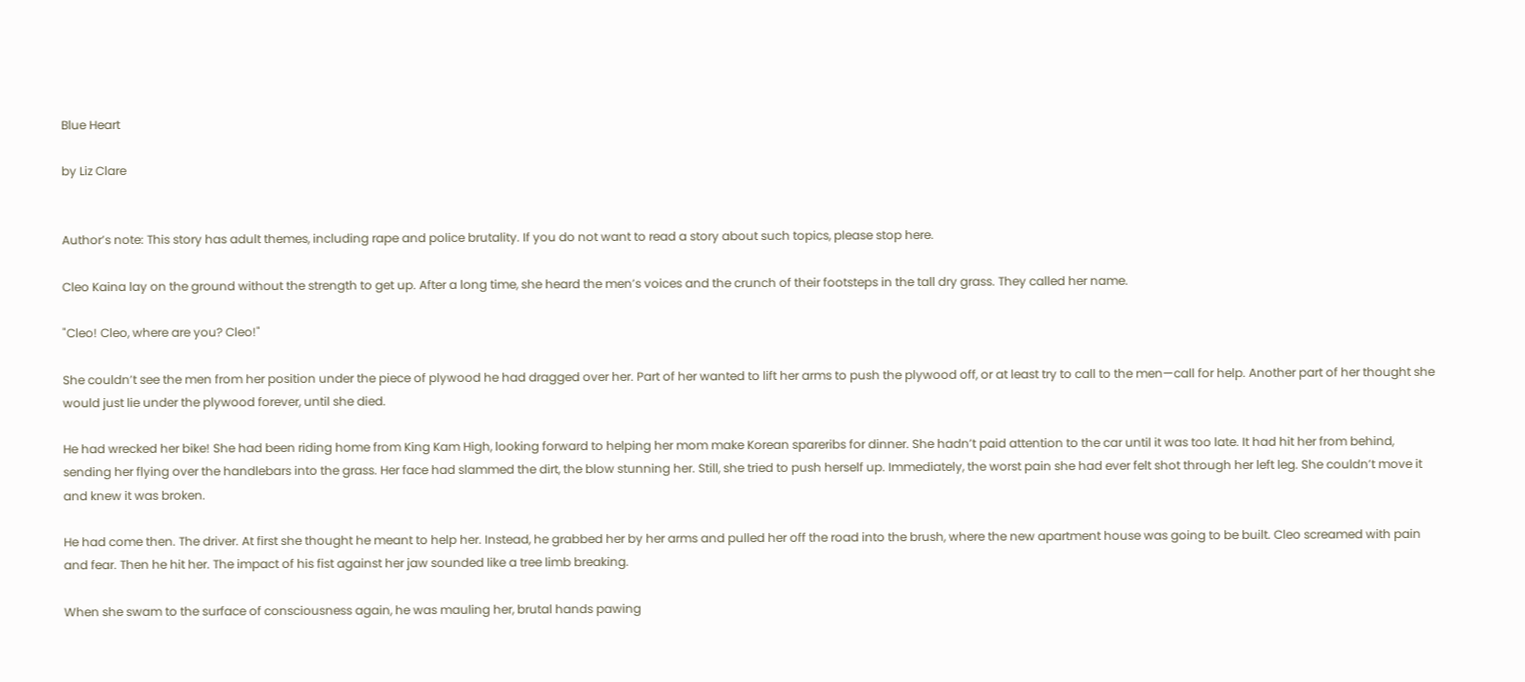Blue Heart

by Liz Clare


Author’s note: This story has adult themes, including rape and police brutality. If you do not want to read a story about such topics, please stop here.

Cleo Kaina lay on the ground without the strength to get up. After a long time, she heard the men’s voices and the crunch of their footsteps in the tall dry grass. They called her name.

"Cleo! Cleo, where are you? Cleo!"

She couldn’t see the men from her position under the piece of plywood he had dragged over her. Part of her wanted to lift her arms to push the plywood off, or at least try to call to the men—call for help. Another part of her thought she would just lie under the plywood forever, until she died.

He had wrecked her bike! She had been riding home from King Kam High, looking forward to helping her mom make Korean spareribs for dinner. She hadn’t paid attention to the car until it was too late. It had hit her from behind, sending her flying over the handlebars into the grass. Her face had slammed the dirt, the blow stunning her. Still, she tried to push herself up. Immediately, the worst pain she had ever felt shot through her left leg. She couldn’t move it and knew it was broken.

He had come then. The driver. At first she thought he meant to help her. Instead, he grabbed her by her arms and pulled her off the road into the brush, where the new apartment house was going to be built. Cleo screamed with pain and fear. Then he hit her. The impact of his fist against her jaw sounded like a tree limb breaking.

When she swam to the surface of consciousness again, he was mauling her, brutal hands pawing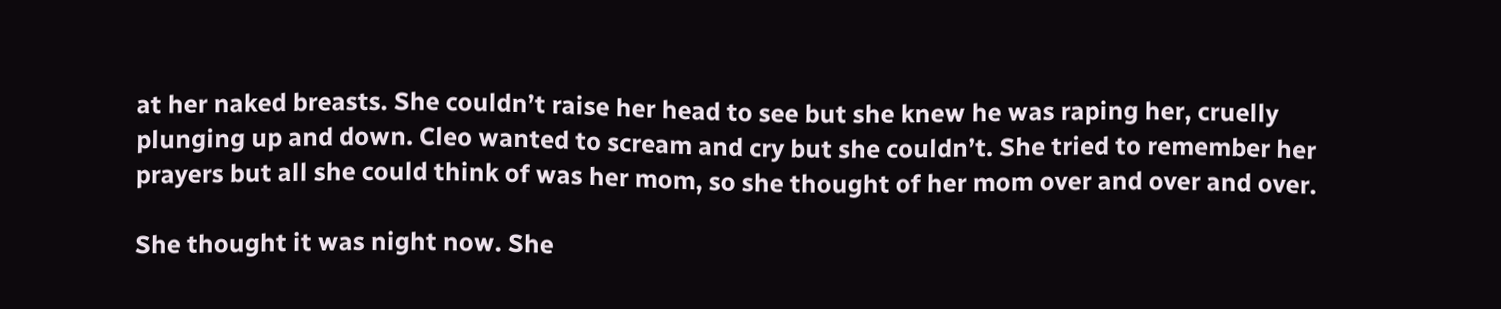at her naked breasts. She couldn’t raise her head to see but she knew he was raping her, cruelly plunging up and down. Cleo wanted to scream and cry but she couldn’t. She tried to remember her prayers but all she could think of was her mom, so she thought of her mom over and over and over.

She thought it was night now. She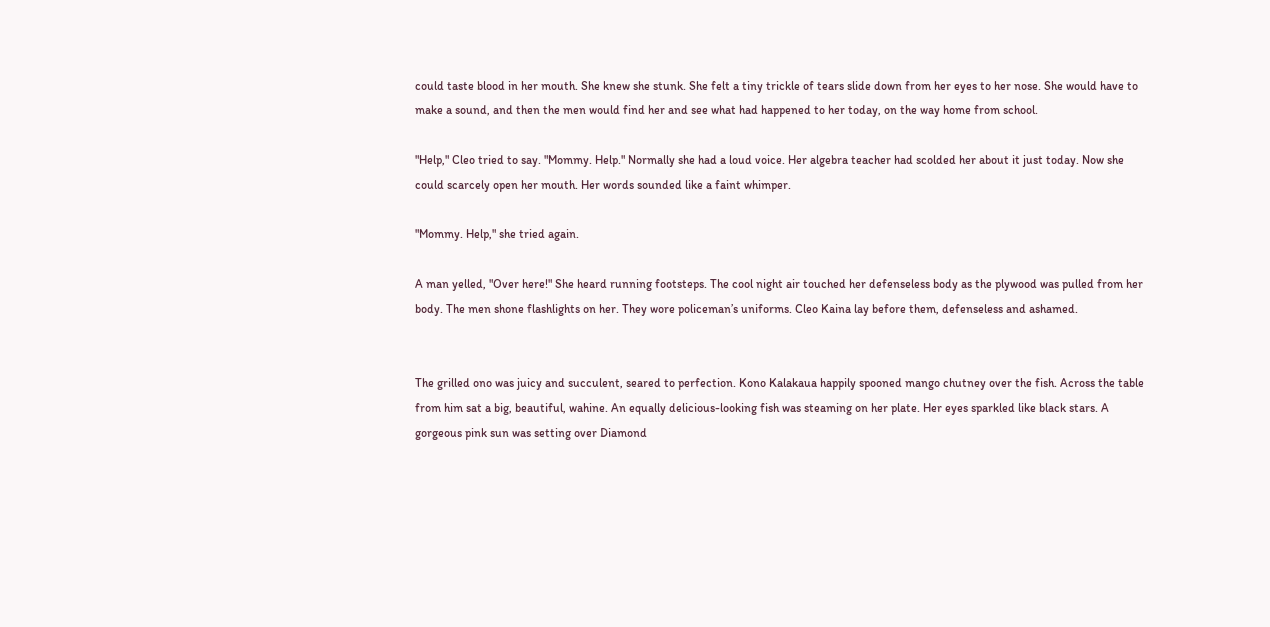could taste blood in her mouth. She knew she stunk. She felt a tiny trickle of tears slide down from her eyes to her nose. She would have to make a sound, and then the men would find her and see what had happened to her today, on the way home from school.

"Help," Cleo tried to say. "Mommy. Help." Normally she had a loud voice. Her algebra teacher had scolded her about it just today. Now she could scarcely open her mouth. Her words sounded like a faint whimper.

"Mommy. Help," she tried again.

A man yelled, "Over here!" She heard running footsteps. The cool night air touched her defenseless body as the plywood was pulled from her body. The men shone flashlights on her. They wore policeman’s uniforms. Cleo Kaina lay before them, defenseless and ashamed.


The grilled ono was juicy and succulent, seared to perfection. Kono Kalakaua happily spooned mango chutney over the fish. Across the table from him sat a big, beautiful, wahine. An equally delicious-looking fish was steaming on her plate. Her eyes sparkled like black stars. A gorgeous pink sun was setting over Diamond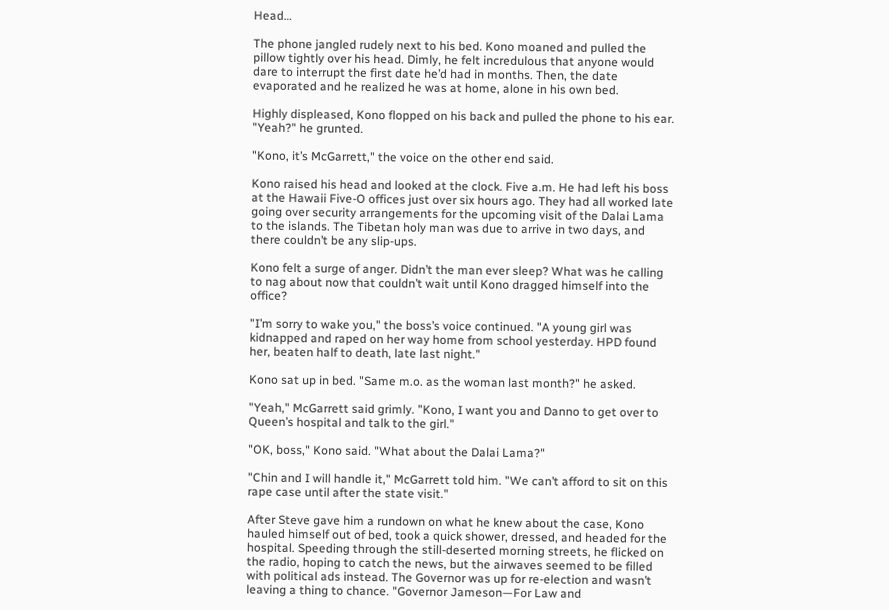Head…

The phone jangled rudely next to his bed. Kono moaned and pulled the pillow tightly over his head. Dimly, he felt incredulous that anyone would dare to interrupt the first date he’d had in months. Then, the date evaporated and he realized he was at home, alone in his own bed.

Highly displeased, Kono flopped on his back and pulled the phone to his ear. "Yeah?" he grunted.

"Kono, it’s McGarrett," the voice on the other end said.

Kono raised his head and looked at the clock. Five a.m. He had left his boss at the Hawaii Five-O offices just over six hours ago. They had all worked late going over security arrangements for the upcoming visit of the Dalai Lama to the islands. The Tibetan holy man was due to arrive in two days, and there couldn’t be any slip-ups.

Kono felt a surge of anger. Didn’t the man ever sleep? What was he calling to nag about now that couldn’t wait until Kono dragged himself into the office?

"I’m sorry to wake you," the boss’s voice continued. "A young girl was kidnapped and raped on her way home from school yesterday. HPD found her, beaten half to death, late last night."

Kono sat up in bed. "Same m.o. as the woman last month?" he asked.

"Yeah," McGarrett said grimly. "Kono, I want you and Danno to get over to Queen’s hospital and talk to the girl."

"OK, boss," Kono said. "What about the Dalai Lama?"

"Chin and I will handle it," McGarrett told him. "We can’t afford to sit on this rape case until after the state visit."

After Steve gave him a rundown on what he knew about the case, Kono hauled himself out of bed, took a quick shower, dressed, and headed for the hospital. Speeding through the still-deserted morning streets, he flicked on the radio, hoping to catch the news, but the airwaves seemed to be filled with political ads instead. The Governor was up for re-election and wasn’t leaving a thing to chance. "Governor Jameson—For Law and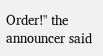Order!" the announcer said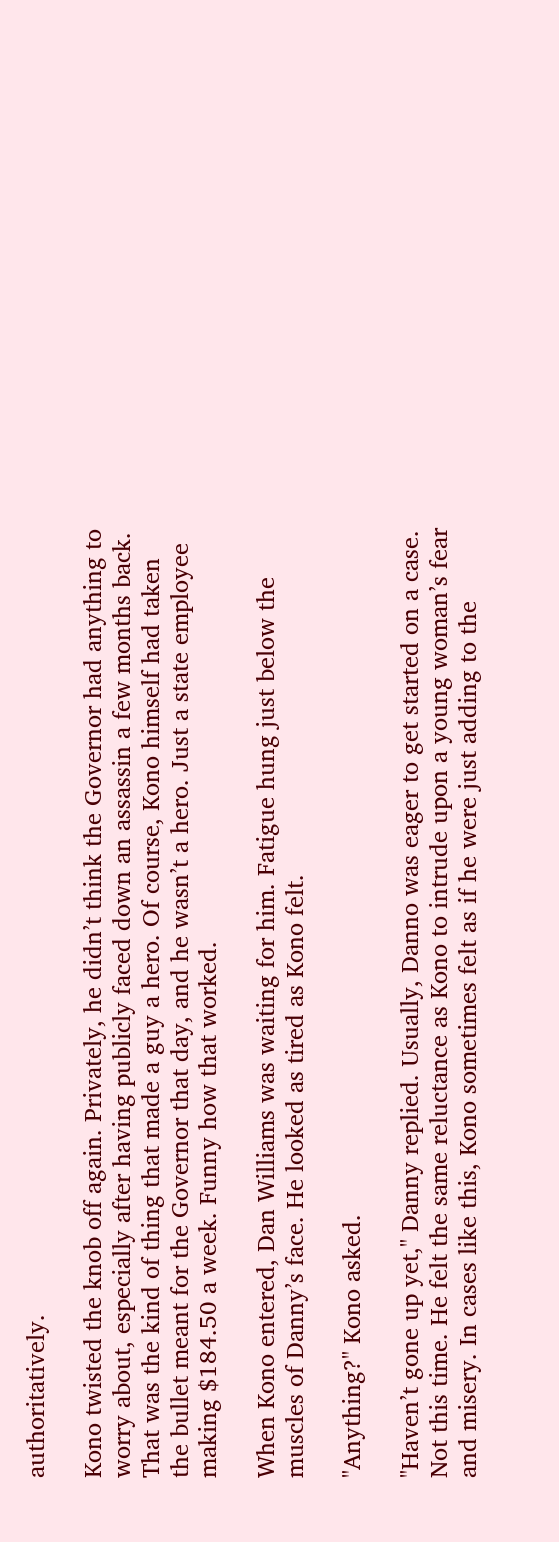authoritatively.

Kono twisted the knob off again. Privately, he didn’t think the Governor had anything to worry about, especially after having publicly faced down an assassin a few months back. That was the kind of thing that made a guy a hero. Of course, Kono himself had taken the bullet meant for the Governor that day, and he wasn’t a hero. Just a state employee making $184.50 a week. Funny how that worked.

When Kono entered, Dan Williams was waiting for him. Fatigue hung just below the muscles of Danny’s face. He looked as tired as Kono felt.

"Anything?" Kono asked.

"Haven’t gone up yet," Danny replied. Usually, Danno was eager to get started on a case. Not this time. He felt the same reluctance as Kono to intrude upon a young woman’s fear and misery. In cases like this, Kono sometimes felt as if he were just adding to the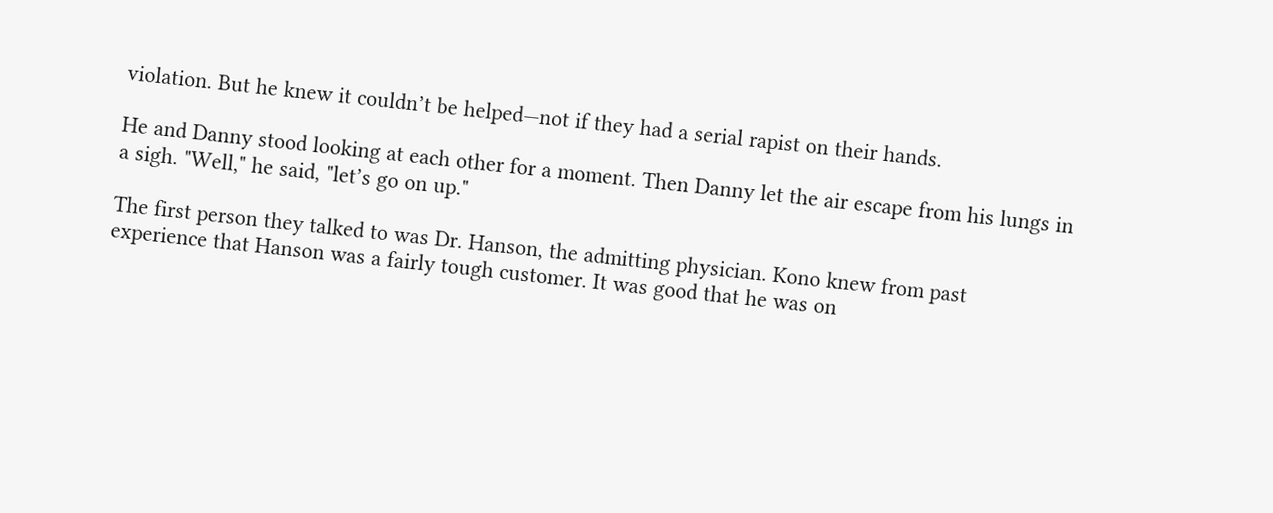violation. But he knew it couldn’t be helped—not if they had a serial rapist on their hands.

He and Danny stood looking at each other for a moment. Then Danny let the air escape from his lungs in a sigh. "Well," he said, "let’s go on up."

The first person they talked to was Dr. Hanson, the admitting physician. Kono knew from past experience that Hanson was a fairly tough customer. It was good that he was on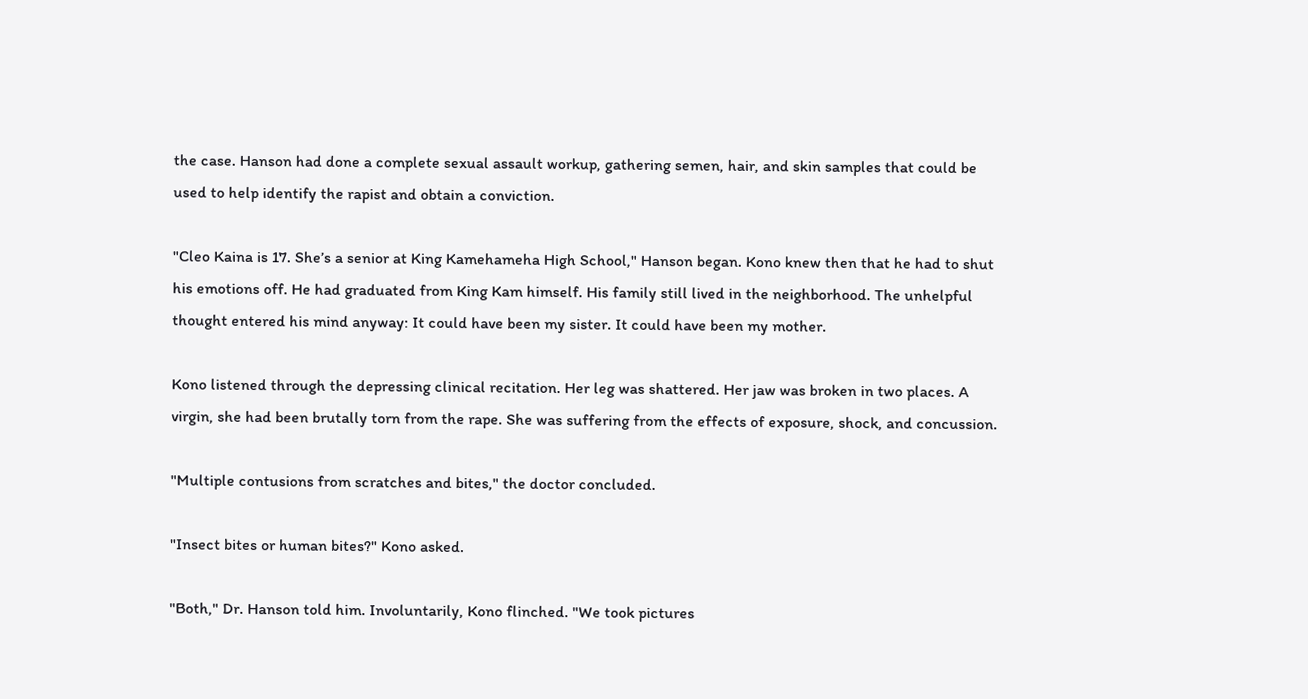the case. Hanson had done a complete sexual assault workup, gathering semen, hair, and skin samples that could be used to help identify the rapist and obtain a conviction.

"Cleo Kaina is 17. She’s a senior at King Kamehameha High School," Hanson began. Kono knew then that he had to shut his emotions off. He had graduated from King Kam himself. His family still lived in the neighborhood. The unhelpful thought entered his mind anyway: It could have been my sister. It could have been my mother.

Kono listened through the depressing clinical recitation. Her leg was shattered. Her jaw was broken in two places. A virgin, she had been brutally torn from the rape. She was suffering from the effects of exposure, shock, and concussion.

"Multiple contusions from scratches and bites," the doctor concluded.

"Insect bites or human bites?" Kono asked.

"Both," Dr. Hanson told him. Involuntarily, Kono flinched. "We took pictures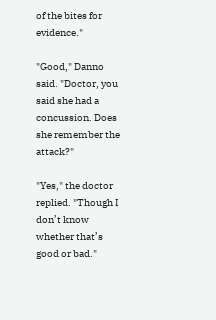of the bites for evidence."

"Good," Danno said. "Doctor, you said she had a concussion. Does she remember the attack?"

"Yes," the doctor replied. "Though I don’t know whether that’s good or bad."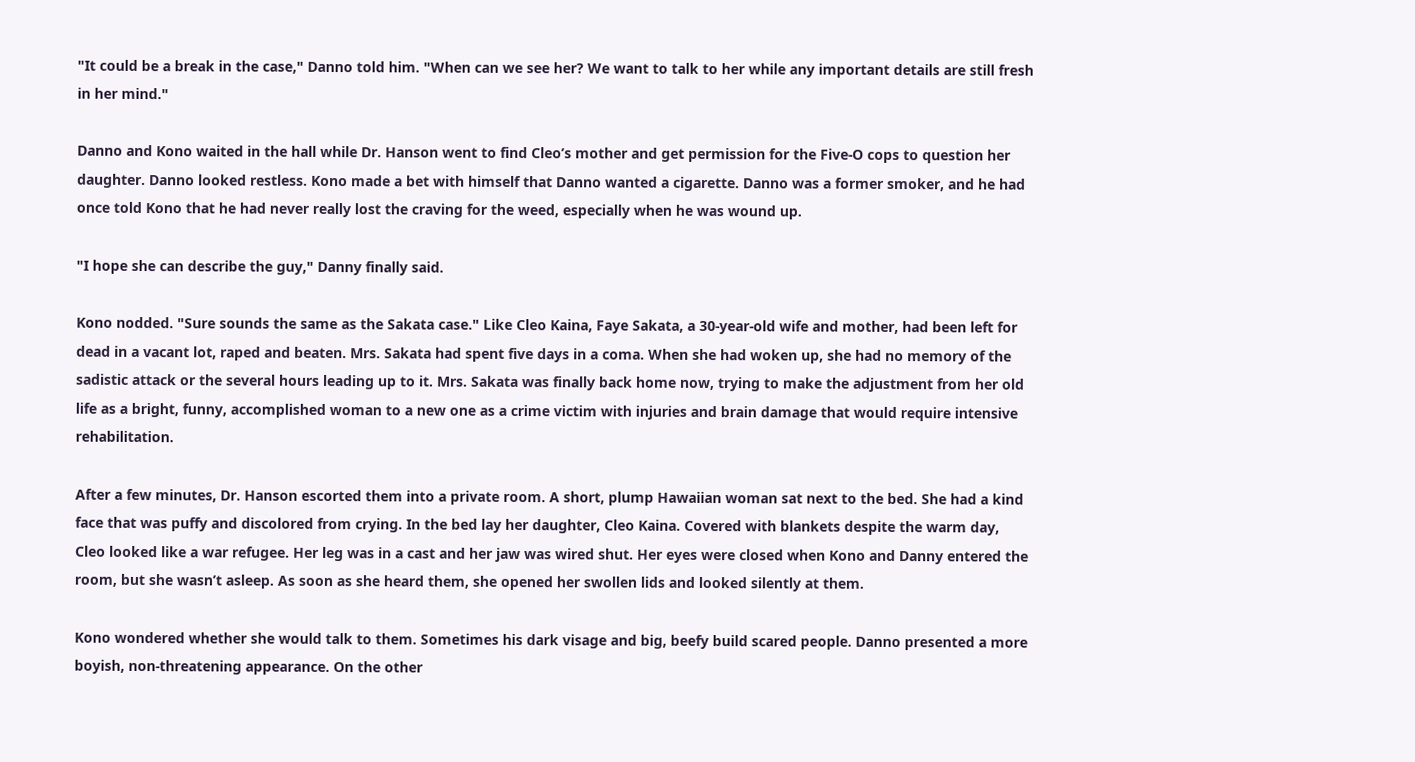"It could be a break in the case," Danno told him. "When can we see her? We want to talk to her while any important details are still fresh in her mind."

Danno and Kono waited in the hall while Dr. Hanson went to find Cleo’s mother and get permission for the Five-O cops to question her daughter. Danno looked restless. Kono made a bet with himself that Danno wanted a cigarette. Danno was a former smoker, and he had once told Kono that he had never really lost the craving for the weed, especially when he was wound up.

"I hope she can describe the guy," Danny finally said.

Kono nodded. "Sure sounds the same as the Sakata case." Like Cleo Kaina, Faye Sakata, a 30-year-old wife and mother, had been left for dead in a vacant lot, raped and beaten. Mrs. Sakata had spent five days in a coma. When she had woken up, she had no memory of the sadistic attack or the several hours leading up to it. Mrs. Sakata was finally back home now, trying to make the adjustment from her old life as a bright, funny, accomplished woman to a new one as a crime victim with injuries and brain damage that would require intensive rehabilitation.

After a few minutes, Dr. Hanson escorted them into a private room. A short, plump Hawaiian woman sat next to the bed. She had a kind face that was puffy and discolored from crying. In the bed lay her daughter, Cleo Kaina. Covered with blankets despite the warm day, Cleo looked like a war refugee. Her leg was in a cast and her jaw was wired shut. Her eyes were closed when Kono and Danny entered the room, but she wasn’t asleep. As soon as she heard them, she opened her swollen lids and looked silently at them.

Kono wondered whether she would talk to them. Sometimes his dark visage and big, beefy build scared people. Danno presented a more boyish, non-threatening appearance. On the other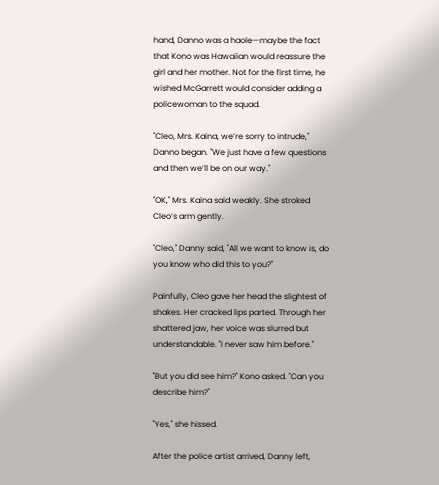hand, Danno was a haole—maybe the fact that Kono was Hawaiian would reassure the girl and her mother. Not for the first time, he wished McGarrett would consider adding a policewoman to the squad.

"Cleo, Mrs. Kaina, we’re sorry to intrude," Danno began. "We just have a few questions and then we’ll be on our way."

"OK," Mrs. Kaina said weakly. She stroked Cleo’s arm gently.

"Cleo," Danny said, "All we want to know is, do you know who did this to you?"

Painfully, Cleo gave her head the slightest of shakes. Her cracked lips parted. Through her shattered jaw, her voice was slurred but understandable. "I never saw him before."

"But you did see him?" Kono asked. "Can you describe him?"

"Yes," she hissed.

After the police artist arrived, Danny left,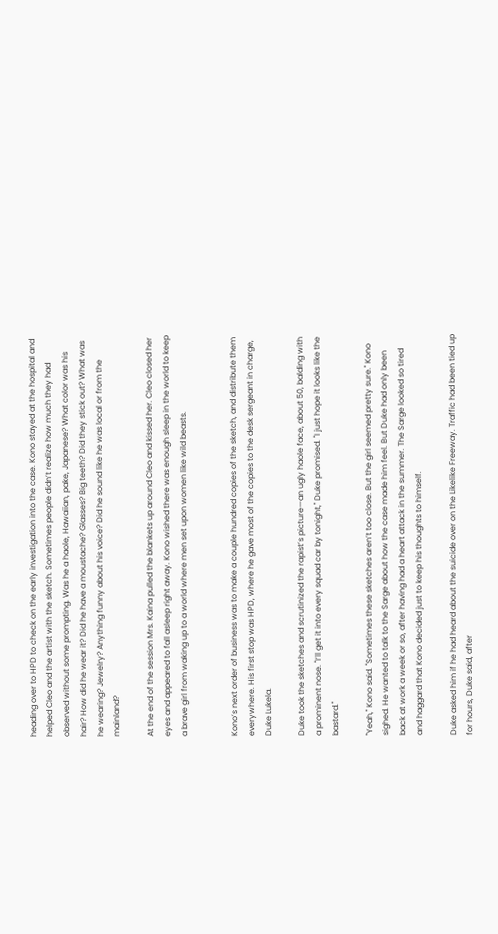heading over to HPD to check on the early investigation into the case. Kono stayed at the hospital and helped Cleo and the artist with the sketch. Sometimes people didn’t realize how much they had observed without some prompting. Was he a haole, Hawaiian, pake, Japanese? What color was his hair? How did he wear it? Did he have a moustache? Glasses? Big teeth? Did they stick out? What was he wearing? Jewelry? Anything funny about his voice? Did he sound like he was local or from the mainland?

At the end of the session Mrs. Kaina pulled the blankets up around Cleo and kissed her. Cleo closed her eyes and appeared to fall asleep right away. Kono wished there was enough sleep in the world to keep a brave girl from waking up to a world where men set upon women like wild beasts.


Kono’s next order of business was to make a couple hundred copies of the sketch, and distribute them everywhere. His first stop was HPD, where he gave most of the copies to the desk sergeant in charge, Duke Lukela.

Duke took the sketches and scrutinized the rapist’s picture—an ugly haole face, about 50, balding with a prominent nose. "I’ll get it into every squad car by tonight," Duke promised. "I just hope it looks like the bastard."

"Yeah," Kono said. "Sometimes these sketches aren’t too close. But the girl seemed pretty sure." Kono sighed. He wanted to talk to the Sarge about how the case made him feel. But Duke had only been back at work a week or so, after having had a heart attack in the summer. The Sarge looked so tired and haggard that Kono decided just to keep his thoughts to himself.

Duke asked him if he had heard about the suicide over on the Likelike Freeway. Traffic had been tied up for hours, Duke said, after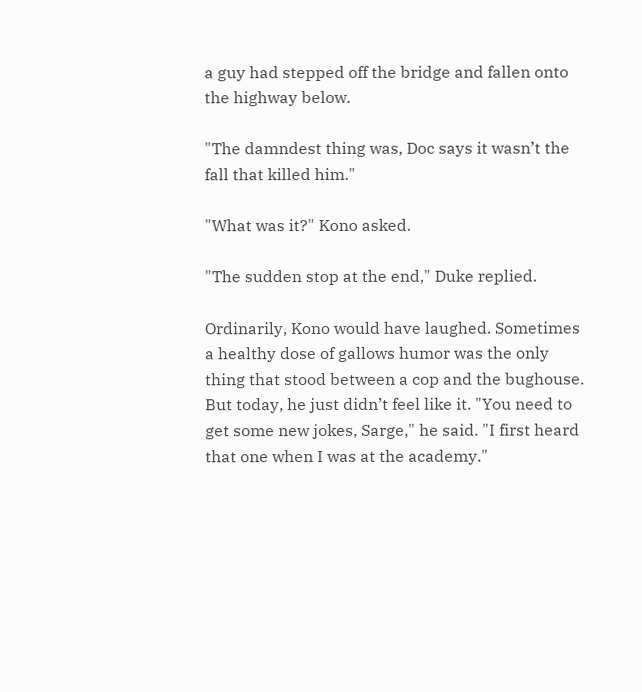a guy had stepped off the bridge and fallen onto the highway below.

"The damndest thing was, Doc says it wasn’t the fall that killed him."

"What was it?" Kono asked.

"The sudden stop at the end," Duke replied.

Ordinarily, Kono would have laughed. Sometimes a healthy dose of gallows humor was the only thing that stood between a cop and the bughouse. But today, he just didn’t feel like it. "You need to get some new jokes, Sarge," he said. "I first heard that one when I was at the academy."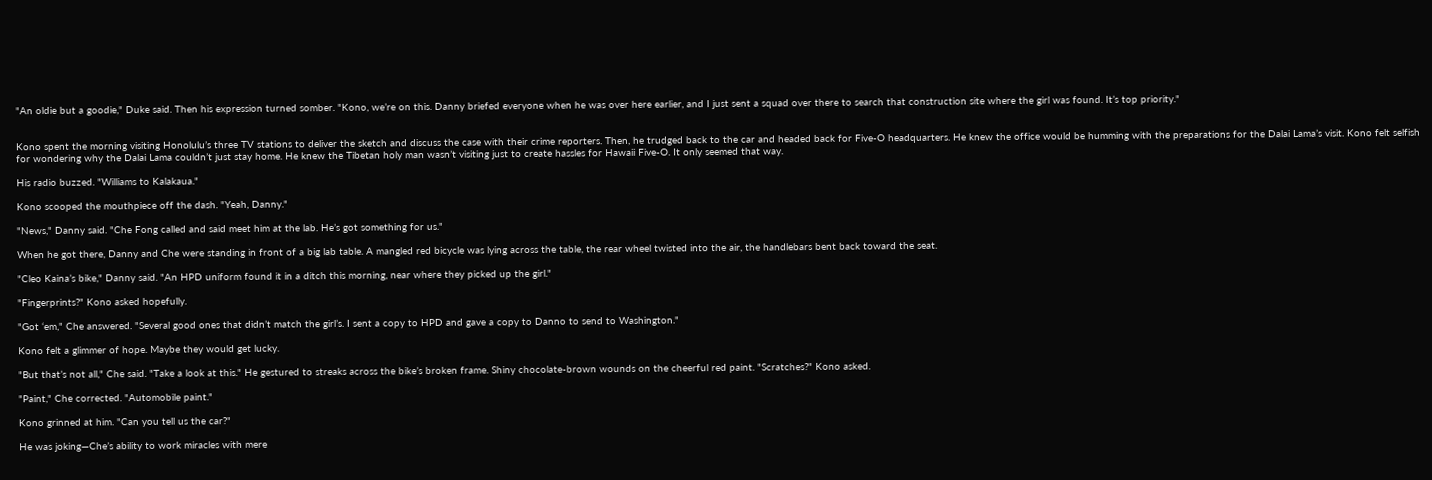"An oldie but a goodie," Duke said. Then his expression turned somber. "Kono, we’re on this. Danny briefed everyone when he was over here earlier, and I just sent a squad over there to search that construction site where the girl was found. It’s top priority."


Kono spent the morning visiting Honolulu’s three TV stations to deliver the sketch and discuss the case with their crime reporters. Then, he trudged back to the car and headed back for Five-O headquarters. He knew the office would be humming with the preparations for the Dalai Lama’s visit. Kono felt selfish for wondering why the Dalai Lama couldn’t just stay home. He knew the Tibetan holy man wasn’t visiting just to create hassles for Hawaii Five-O. It only seemed that way.

His radio buzzed. "Williams to Kalakaua."

Kono scooped the mouthpiece off the dash. "Yeah, Danny."

"News," Danny said. "Che Fong called and said meet him at the lab. He’s got something for us."

When he got there, Danny and Che were standing in front of a big lab table. A mangled red bicycle was lying across the table, the rear wheel twisted into the air, the handlebars bent back toward the seat.

"Cleo Kaina’s bike," Danny said. "An HPD uniform found it in a ditch this morning, near where they picked up the girl."

"Fingerprints?" Kono asked hopefully.

"Got ‘em," Che answered. "Several good ones that didn’t match the girl’s. I sent a copy to HPD and gave a copy to Danno to send to Washington."

Kono felt a glimmer of hope. Maybe they would get lucky.

"But that’s not all," Che said. "Take a look at this." He gestured to streaks across the bike’s broken frame. Shiny chocolate-brown wounds on the cheerful red paint. "Scratches?" Kono asked.

"Paint," Che corrected. "Automobile paint."

Kono grinned at him. "Can you tell us the car?"

He was joking—Che’s ability to work miracles with mere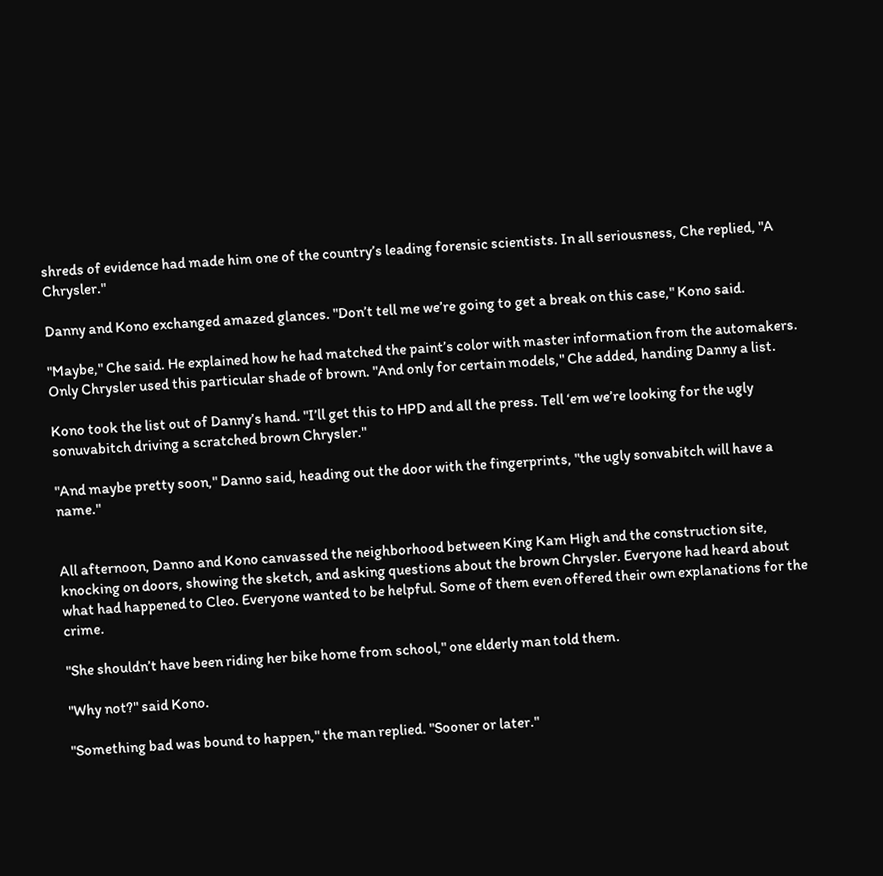shreds of evidence had made him one of the country’s leading forensic scientists. In all seriousness, Che replied, "A Chrysler."

Danny and Kono exchanged amazed glances. "Don’t tell me we’re going to get a break on this case," Kono said.

"Maybe," Che said. He explained how he had matched the paint’s color with master information from the automakers. Only Chrysler used this particular shade of brown. "And only for certain models," Che added, handing Danny a list.

Kono took the list out of Danny’s hand. "I’ll get this to HPD and all the press. Tell ‘em we’re looking for the ugly sonuvabitch driving a scratched brown Chrysler."

"And maybe pretty soon," Danno said, heading out the door with the fingerprints, "the ugly sonvabitch will have a name."


All afternoon, Danno and Kono canvassed the neighborhood between King Kam High and the construction site, knocking on doors, showing the sketch, and asking questions about the brown Chrysler. Everyone had heard about what had happened to Cleo. Everyone wanted to be helpful. Some of them even offered their own explanations for the crime.

"She shouldn’t have been riding her bike home from school," one elderly man told them.

"Why not?" said Kono.

"Something bad was bound to happen," the man replied. "Sooner or later."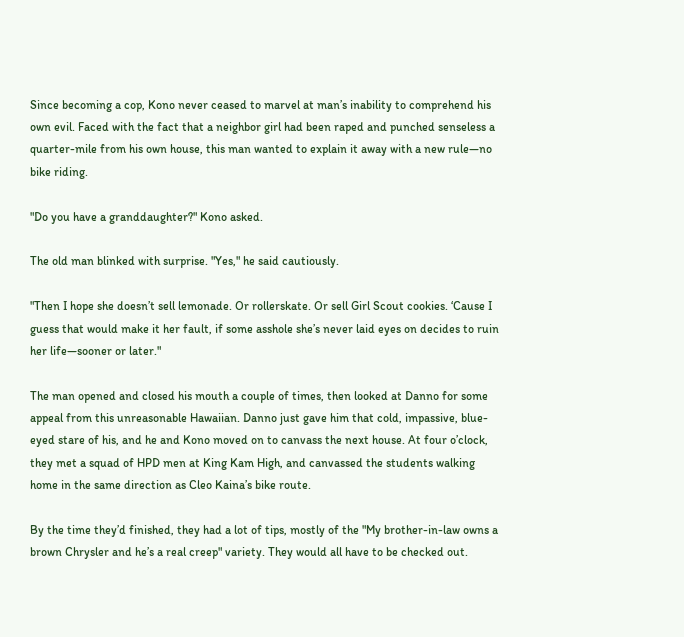Since becoming a cop, Kono never ceased to marvel at man’s inability to comprehend his own evil. Faced with the fact that a neighbor girl had been raped and punched senseless a quarter-mile from his own house, this man wanted to explain it away with a new rule—no bike riding.

"Do you have a granddaughter?" Kono asked.

The old man blinked with surprise. "Yes," he said cautiously.

"Then I hope she doesn’t sell lemonade. Or rollerskate. Or sell Girl Scout cookies. ‘Cause I guess that would make it her fault, if some asshole she’s never laid eyes on decides to ruin her life—sooner or later."

The man opened and closed his mouth a couple of times, then looked at Danno for some appeal from this unreasonable Hawaiian. Danno just gave him that cold, impassive, blue-eyed stare of his, and he and Kono moved on to canvass the next house. At four o’clock, they met a squad of HPD men at King Kam High, and canvassed the students walking home in the same direction as Cleo Kaina’s bike route.

By the time they’d finished, they had a lot of tips, mostly of the "My brother-in-law owns a brown Chrysler and he’s a real creep" variety. They would all have to be checked out.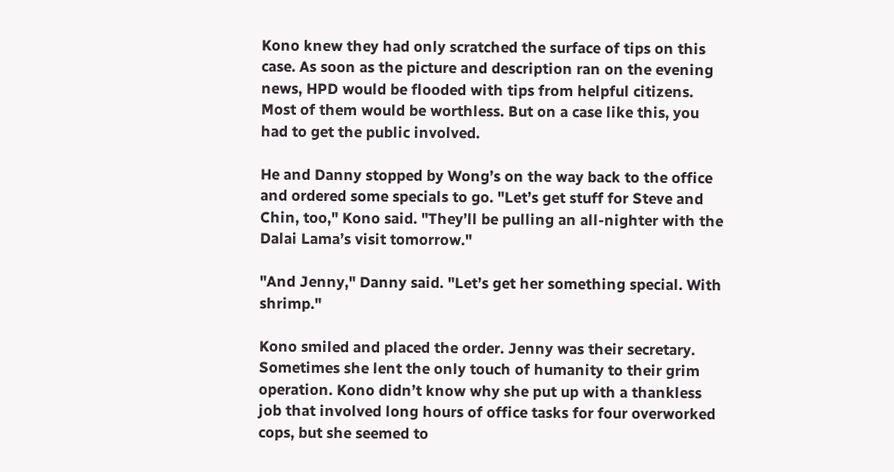Kono knew they had only scratched the surface of tips on this case. As soon as the picture and description ran on the evening news, HPD would be flooded with tips from helpful citizens. Most of them would be worthless. But on a case like this, you had to get the public involved.

He and Danny stopped by Wong’s on the way back to the office and ordered some specials to go. "Let’s get stuff for Steve and Chin, too," Kono said. "They’ll be pulling an all-nighter with the Dalai Lama’s visit tomorrow."

"And Jenny," Danny said. "Let’s get her something special. With shrimp."

Kono smiled and placed the order. Jenny was their secretary. Sometimes she lent the only touch of humanity to their grim operation. Kono didn’t know why she put up with a thankless job that involved long hours of office tasks for four overworked cops, but she seemed to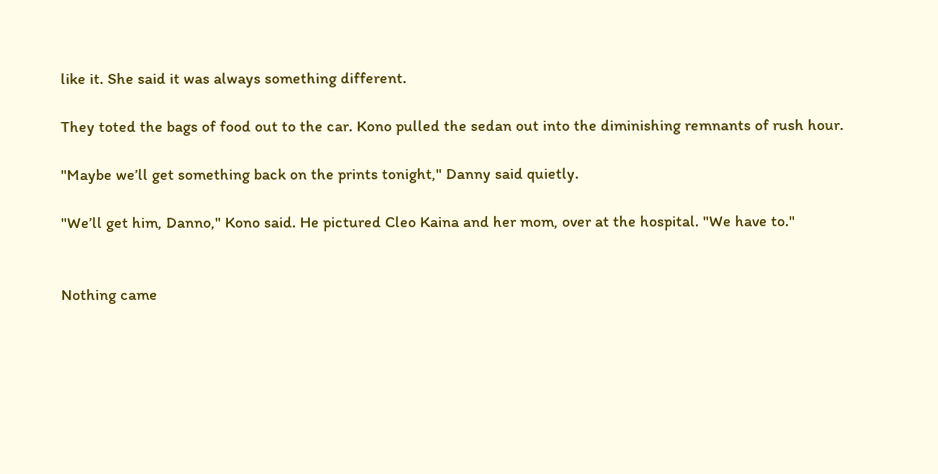like it. She said it was always something different.

They toted the bags of food out to the car. Kono pulled the sedan out into the diminishing remnants of rush hour.

"Maybe we’ll get something back on the prints tonight," Danny said quietly.

"We’ll get him, Danno," Kono said. He pictured Cleo Kaina and her mom, over at the hospital. "We have to."


Nothing came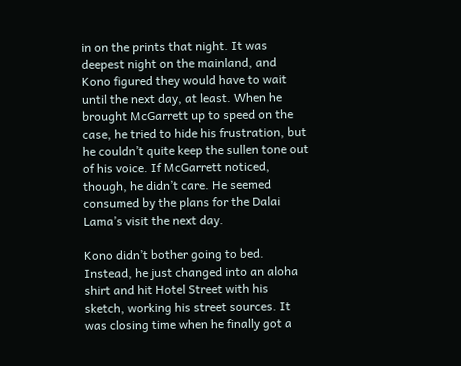in on the prints that night. It was deepest night on the mainland, and Kono figured they would have to wait until the next day, at least. When he brought McGarrett up to speed on the case, he tried to hide his frustration, but he couldn’t quite keep the sullen tone out of his voice. If McGarrett noticed, though, he didn’t care. He seemed consumed by the plans for the Dalai Lama’s visit the next day.

Kono didn’t bother going to bed. Instead, he just changed into an aloha shirt and hit Hotel Street with his sketch, working his street sources. It was closing time when he finally got a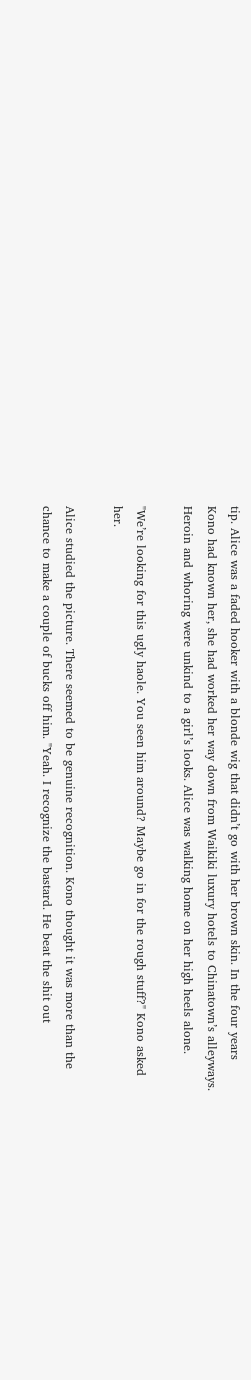tip. Alice was a faded hooker with a blonde wig that didn’t go with her brown skin. In the four years Kono had known her, she had worked her way down from Waikiki luxury hotels to Chinatown’s alleyways. Heroin and whoring were unkind to a girl’s looks. Alice was walking home on her high heels alone.

"We’re looking for this ugly haole. You seen him around? Maybe go in for the rough stuff?" Kono asked her.

Alice studied the picture. There seemed to be genuine recognition. Kono thought it was more than the chance to make a couple of bucks off him. "Yeah. I recognize the bastard. He beat the shit out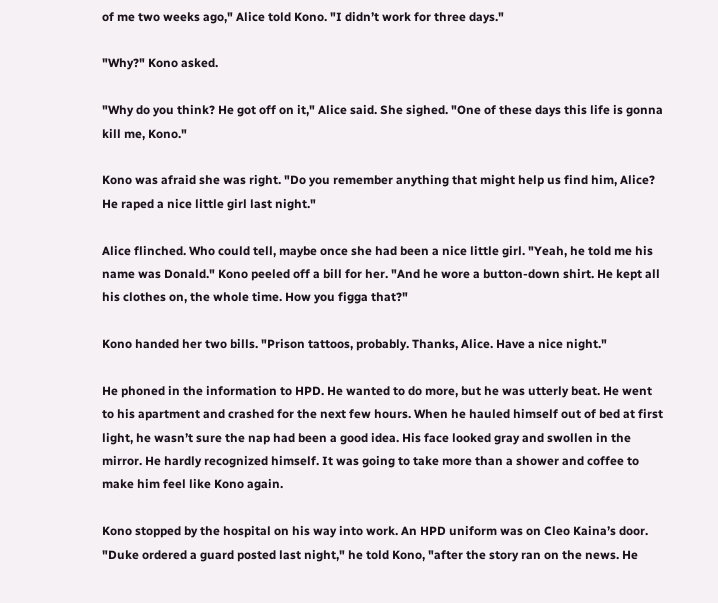of me two weeks ago," Alice told Kono. "I didn’t work for three days."

"Why?" Kono asked.

"Why do you think? He got off on it," Alice said. She sighed. "One of these days this life is gonna kill me, Kono."

Kono was afraid she was right. "Do you remember anything that might help us find him, Alice? He raped a nice little girl last night."

Alice flinched. Who could tell, maybe once she had been a nice little girl. "Yeah, he told me his name was Donald." Kono peeled off a bill for her. "And he wore a button-down shirt. He kept all his clothes on, the whole time. How you figga that?"

Kono handed her two bills. "Prison tattoos, probably. Thanks, Alice. Have a nice night."

He phoned in the information to HPD. He wanted to do more, but he was utterly beat. He went to his apartment and crashed for the next few hours. When he hauled himself out of bed at first light, he wasn’t sure the nap had been a good idea. His face looked gray and swollen in the mirror. He hardly recognized himself. It was going to take more than a shower and coffee to make him feel like Kono again.

Kono stopped by the hospital on his way into work. An HPD uniform was on Cleo Kaina’s door. "Duke ordered a guard posted last night," he told Kono, "after the story ran on the news. He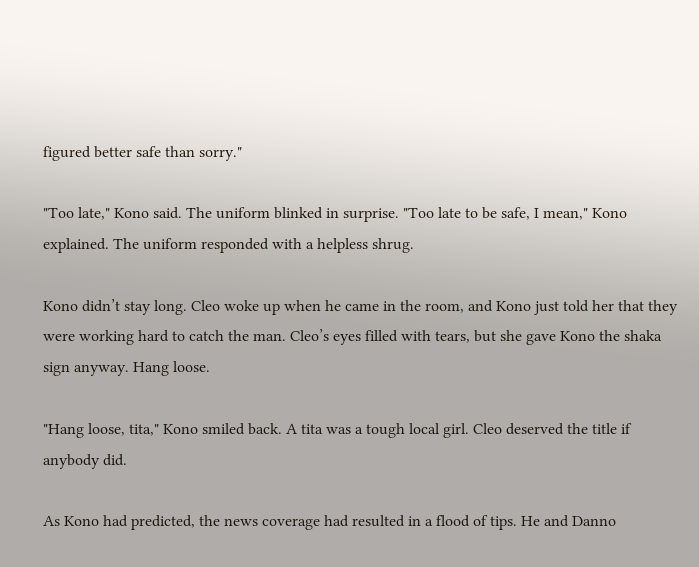figured better safe than sorry."

"Too late," Kono said. The uniform blinked in surprise. "Too late to be safe, I mean," Kono explained. The uniform responded with a helpless shrug.

Kono didn’t stay long. Cleo woke up when he came in the room, and Kono just told her that they were working hard to catch the man. Cleo’s eyes filled with tears, but she gave Kono the shaka sign anyway. Hang loose.

"Hang loose, tita," Kono smiled back. A tita was a tough local girl. Cleo deserved the title if anybody did.

As Kono had predicted, the news coverage had resulted in a flood of tips. He and Danno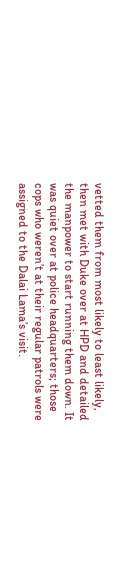vetted them from most likely to least likely, then met with Duke over at HPD and detailed the manpower to start running them down. It was quiet over at police headquarters; those cops who weren’t at their regular patrols were assigned to the Dalai Lama’s visit.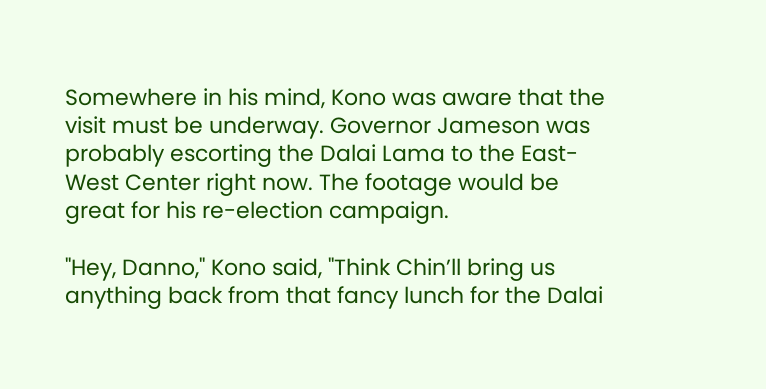Somewhere in his mind, Kono was aware that the visit must be underway. Governor Jameson was probably escorting the Dalai Lama to the East-West Center right now. The footage would be great for his re-election campaign.

"Hey, Danno," Kono said, "Think Chin’ll bring us anything back from that fancy lunch for the Dalai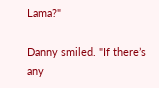Lama?"

Danny smiled. "If there’s any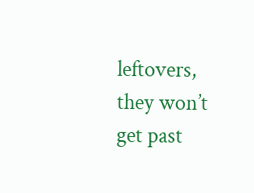leftovers, they won’t get past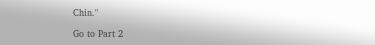Chin."

Go to Part 2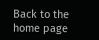Back to the home page